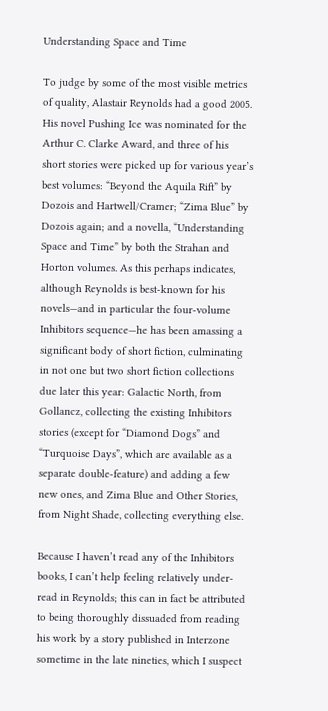Understanding Space and Time

To judge by some of the most visible metrics of quality, Alastair Reynolds had a good 2005. His novel Pushing Ice was nominated for the Arthur C. Clarke Award, and three of his short stories were picked up for various year’s best volumes: “Beyond the Aquila Rift” by Dozois and Hartwell/Cramer; “Zima Blue” by Dozois again; and a novella, “Understanding Space and Time” by both the Strahan and Horton volumes. As this perhaps indicates, although Reynolds is best-known for his novels—and in particular the four-volume Inhibitors sequence—he has been amassing a significant body of short fiction, culminating in not one but two short fiction collections due later this year: Galactic North, from Gollancz, collecting the existing Inhibitors stories (except for “Diamond Dogs” and “Turquoise Days”, which are available as a separate double-feature) and adding a few new ones, and Zima Blue and Other Stories, from Night Shade, collecting everything else.

Because I haven’t read any of the Inhibitors books, I can’t help feeling relatively under-read in Reynolds; this can in fact be attributed to being thoroughly dissuaded from reading his work by a story published in Interzone sometime in the late nineties, which I suspect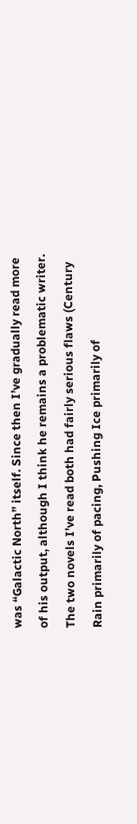was “Galactic North” itself. Since then I’ve gradually read more of his output, although I think he remains a problematic writer. The two novels I’ve read both had fairly serious flaws (Century Rain primarily of pacing, Pushing Ice primarily of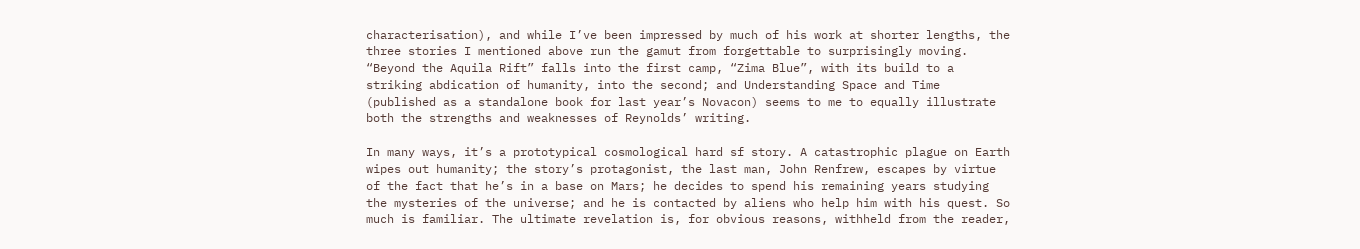characterisation), and while I’ve been impressed by much of his work at shorter lengths, the three stories I mentioned above run the gamut from forgettable to surprisingly moving. “Beyond the Aquila Rift” falls into the first camp, “Zima Blue”, with its build to a striking abdication of humanity, into the second; and Understanding Space and Time (published as a standalone book for last year’s Novacon) seems to me to equally illustrate both the strengths and weaknesses of Reynolds’ writing.

In many ways, it’s a prototypical cosmological hard sf story. A catastrophic plague on Earth wipes out humanity; the story’s protagonist, the last man, John Renfrew, escapes by virtue of the fact that he’s in a base on Mars; he decides to spend his remaining years studying the mysteries of the universe; and he is contacted by aliens who help him with his quest. So much is familiar. The ultimate revelation is, for obvious reasons, withheld from the reader,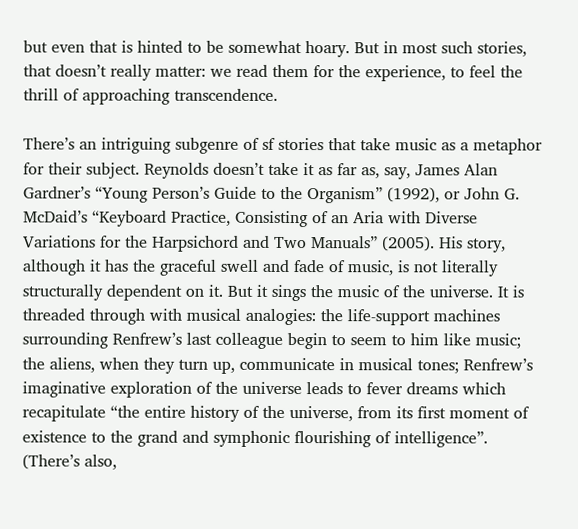but even that is hinted to be somewhat hoary. But in most such stories, that doesn’t really matter: we read them for the experience, to feel the thrill of approaching transcendence.

There’s an intriguing subgenre of sf stories that take music as a metaphor for their subject. Reynolds doesn’t take it as far as, say, James Alan Gardner’s “Young Person’s Guide to the Organism” (1992), or John G. McDaid’s “Keyboard Practice, Consisting of an Aria with Diverse Variations for the Harpsichord and Two Manuals” (2005). His story, although it has the graceful swell and fade of music, is not literally structurally dependent on it. But it sings the music of the universe. It is threaded through with musical analogies: the life-support machines surrounding Renfrew’s last colleague begin to seem to him like music; the aliens, when they turn up, communicate in musical tones; Renfrew’s imaginative exploration of the universe leads to fever dreams which recapitulate “the entire history of the universe, from its first moment of existence to the grand and symphonic flourishing of intelligence”. (There’s also,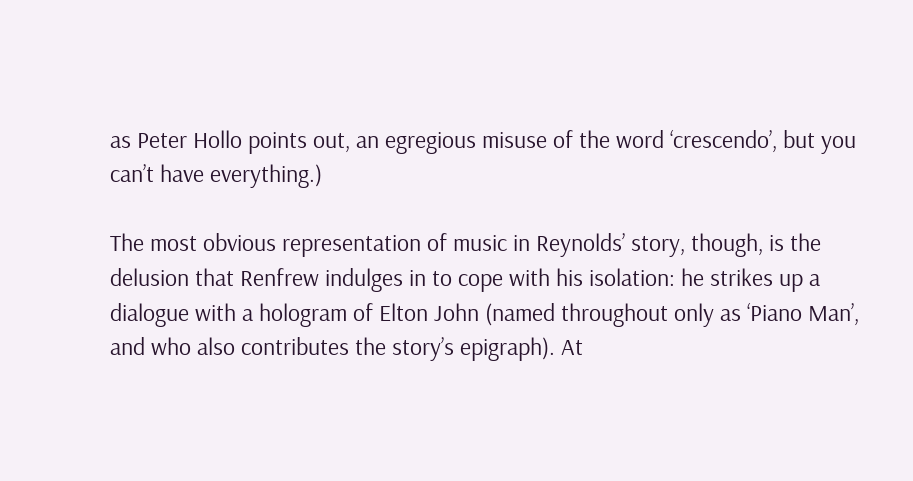as Peter Hollo points out, an egregious misuse of the word ‘crescendo’, but you can’t have everything.)

The most obvious representation of music in Reynolds’ story, though, is the delusion that Renfrew indulges in to cope with his isolation: he strikes up a dialogue with a hologram of Elton John (named throughout only as ‘Piano Man’, and who also contributes the story’s epigraph). At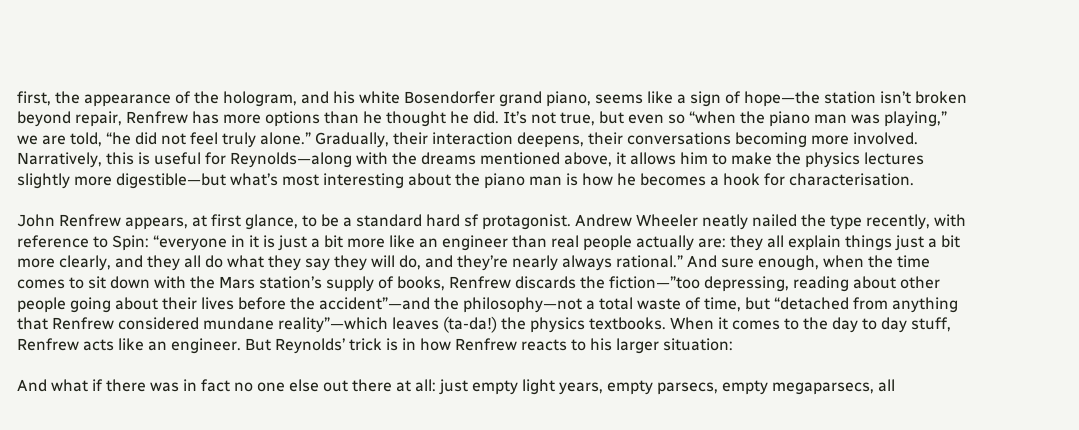first, the appearance of the hologram, and his white Bosendorfer grand piano, seems like a sign of hope—the station isn’t broken beyond repair, Renfrew has more options than he thought he did. It’s not true, but even so “when the piano man was playing,” we are told, “he did not feel truly alone.” Gradually, their interaction deepens, their conversations becoming more involved. Narratively, this is useful for Reynolds—along with the dreams mentioned above, it allows him to make the physics lectures slightly more digestible—but what’s most interesting about the piano man is how he becomes a hook for characterisation.

John Renfrew appears, at first glance, to be a standard hard sf protagonist. Andrew Wheeler neatly nailed the type recently, with reference to Spin: “everyone in it is just a bit more like an engineer than real people actually are: they all explain things just a bit more clearly, and they all do what they say they will do, and they’re nearly always rational.” And sure enough, when the time comes to sit down with the Mars station’s supply of books, Renfrew discards the fiction—”too depressing, reading about other people going about their lives before the accident”—and the philosophy—not a total waste of time, but “detached from anything that Renfrew considered mundane reality”—which leaves (ta-da!) the physics textbooks. When it comes to the day to day stuff, Renfrew acts like an engineer. But Reynolds’ trick is in how Renfrew reacts to his larger situation:

And what if there was in fact no one else out there at all: just empty light years, empty parsecs, empty megaparsecs, all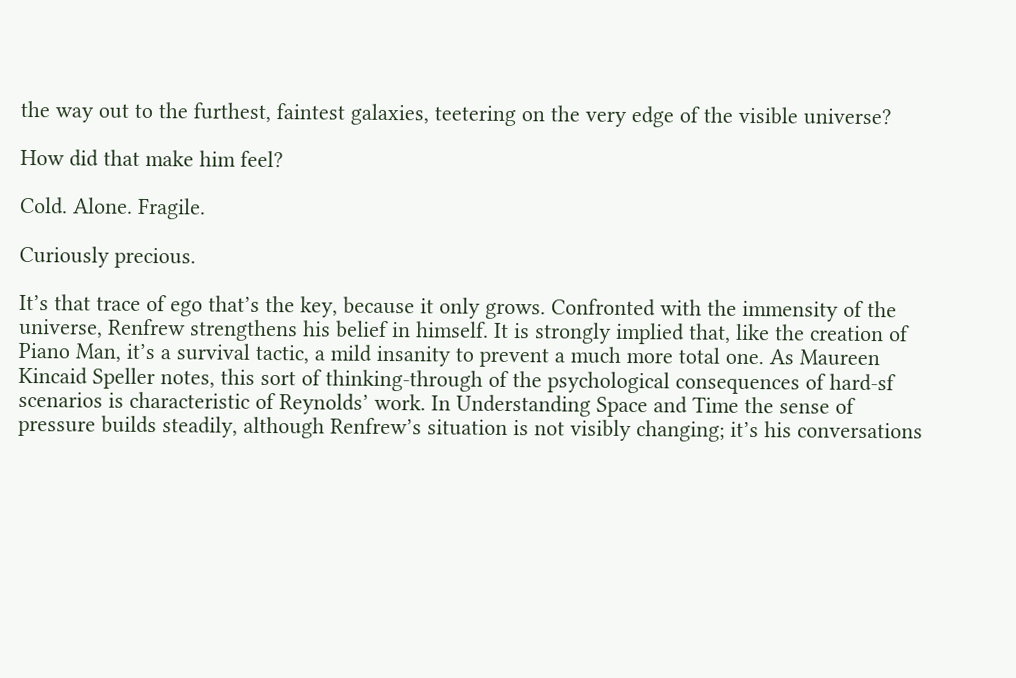the way out to the furthest, faintest galaxies, teetering on the very edge of the visible universe?

How did that make him feel?

Cold. Alone. Fragile.

Curiously precious.

It’s that trace of ego that’s the key, because it only grows. Confronted with the immensity of the universe, Renfrew strengthens his belief in himself. It is strongly implied that, like the creation of Piano Man, it’s a survival tactic, a mild insanity to prevent a much more total one. As Maureen Kincaid Speller notes, this sort of thinking-through of the psychological consequences of hard-sf scenarios is characteristic of Reynolds’ work. In Understanding Space and Time the sense of pressure builds steadily, although Renfrew’s situation is not visibly changing; it’s his conversations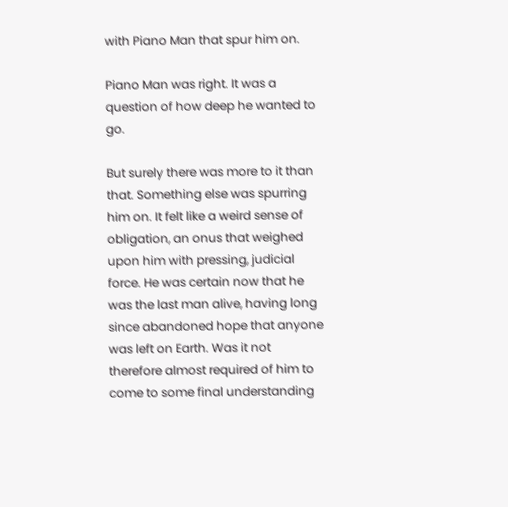with Piano Man that spur him on.

Piano Man was right. It was a question of how deep he wanted to go.

But surely there was more to it than that. Something else was spurring him on. It felt like a weird sense of obligation, an onus that weighed upon him with pressing, judicial force. He was certain now that he was the last man alive, having long since abandoned hope that anyone was left on Earth. Was it not therefore almost required of him to come to some final understanding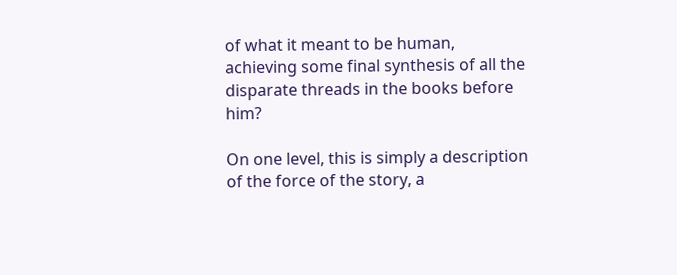of what it meant to be human, achieving some final synthesis of all the disparate threads in the books before him?

On one level, this is simply a description of the force of the story, a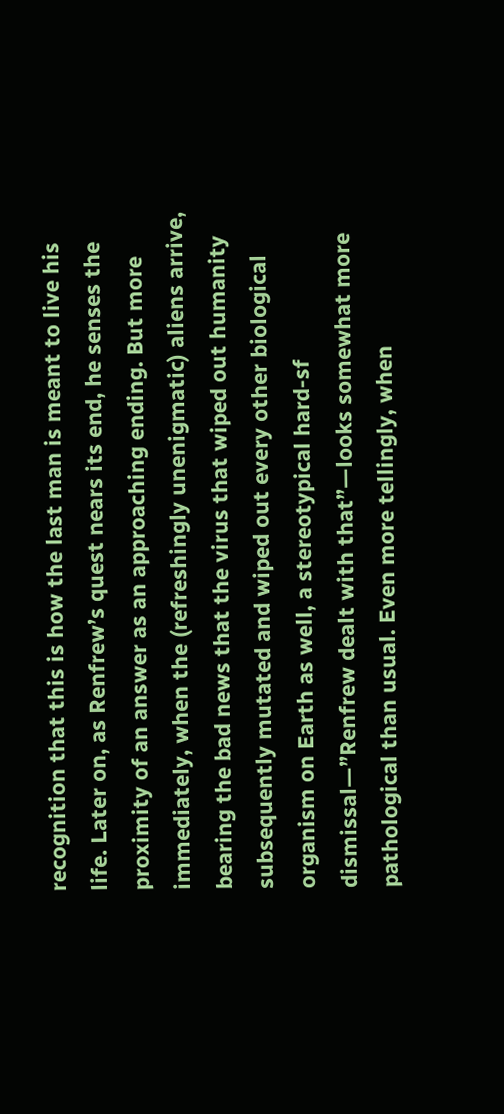recognition that this is how the last man is meant to live his life. Later on, as Renfrew’s quest nears its end, he senses the proximity of an answer as an approaching ending. But more immediately, when the (refreshingly unenigmatic) aliens arrive, bearing the bad news that the virus that wiped out humanity subsequently mutated and wiped out every other biological organism on Earth as well, a stereotypical hard-sf dismissal—”Renfrew dealt with that”—looks somewhat more pathological than usual. Even more tellingly, when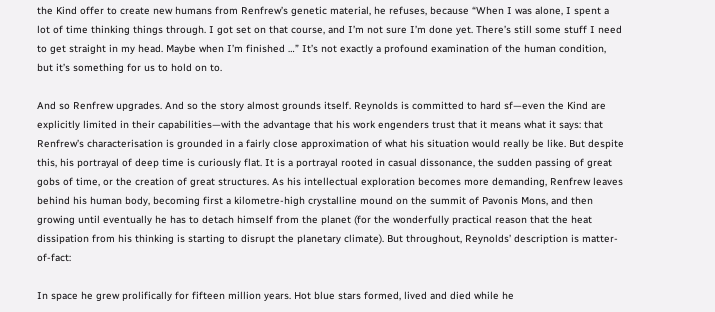the Kind offer to create new humans from Renfrew’s genetic material, he refuses, because “When I was alone, I spent a lot of time thinking things through. I got set on that course, and I’m not sure I’m done yet. There’s still some stuff I need to get straight in my head. Maybe when I’m finished …” It’s not exactly a profound examination of the human condition, but it’s something for us to hold on to.

And so Renfrew upgrades. And so the story almost grounds itself. Reynolds is committed to hard sf—even the Kind are explicitly limited in their capabilities—with the advantage that his work engenders trust that it means what it says: that Renfrew’s characterisation is grounded in a fairly close approximation of what his situation would really be like. But despite this, his portrayal of deep time is curiously flat. It is a portrayal rooted in casual dissonance, the sudden passing of great gobs of time, or the creation of great structures. As his intellectual exploration becomes more demanding, Renfrew leaves behind his human body, becoming first a kilometre-high crystalline mound on the summit of Pavonis Mons, and then growing until eventually he has to detach himself from the planet (for the wonderfully practical reason that the heat dissipation from his thinking is starting to disrupt the planetary climate). But throughout, Reynolds’ description is matter-of-fact:

In space he grew prolifically for fifteen million years. Hot blue stars formed, lived and died while he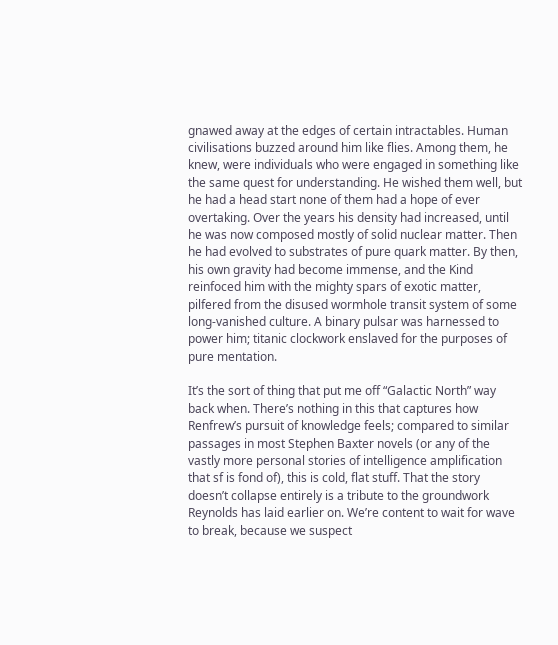gnawed away at the edges of certain intractables. Human civilisations buzzed around him like flies. Among them, he knew, were individuals who were engaged in something like the same quest for understanding. He wished them well, but he had a head start none of them had a hope of ever overtaking. Over the years his density had increased, until he was now composed mostly of solid nuclear matter. Then he had evolved to substrates of pure quark matter. By then, his own gravity had become immense, and the Kind reinfoced him with the mighty spars of exotic matter, pilfered from the disused wormhole transit system of some long-vanished culture. A binary pulsar was harnessed to power him; titanic clockwork enslaved for the purposes of pure mentation.

It’s the sort of thing that put me off “Galactic North” way back when. There’s nothing in this that captures how Renfrew’s pursuit of knowledge feels; compared to similar passages in most Stephen Baxter novels (or any of the vastly more personal stories of intelligence amplification that sf is fond of), this is cold, flat stuff. That the story doesn’t collapse entirely is a tribute to the groundwork Reynolds has laid earlier on. We’re content to wait for wave to break, because we suspect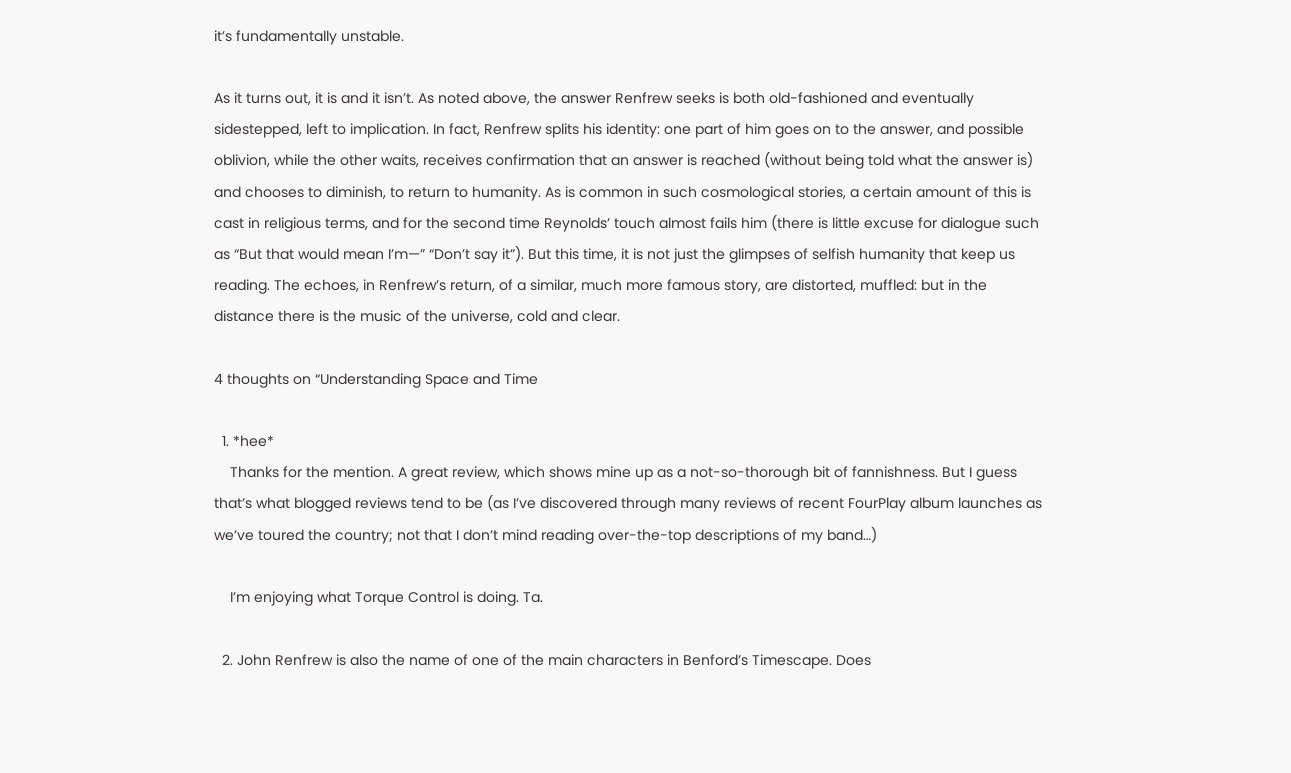it’s fundamentally unstable.

As it turns out, it is and it isn’t. As noted above, the answer Renfrew seeks is both old-fashioned and eventually sidestepped, left to implication. In fact, Renfrew splits his identity: one part of him goes on to the answer, and possible oblivion, while the other waits, receives confirmation that an answer is reached (without being told what the answer is) and chooses to diminish, to return to humanity. As is common in such cosmological stories, a certain amount of this is cast in religious terms, and for the second time Reynolds’ touch almost fails him (there is little excuse for dialogue such as “But that would mean I’m—” “Don’t say it”). But this time, it is not just the glimpses of selfish humanity that keep us reading. The echoes, in Renfrew’s return, of a similar, much more famous story, are distorted, muffled: but in the distance there is the music of the universe, cold and clear.

4 thoughts on “Understanding Space and Time

  1. *hee*
    Thanks for the mention. A great review, which shows mine up as a not-so-thorough bit of fannishness. But I guess that’s what blogged reviews tend to be (as I’ve discovered through many reviews of recent FourPlay album launches as we’ve toured the country; not that I don’t mind reading over-the-top descriptions of my band…)

    I’m enjoying what Torque Control is doing. Ta.

  2. John Renfrew is also the name of one of the main characters in Benford’s Timescape. Does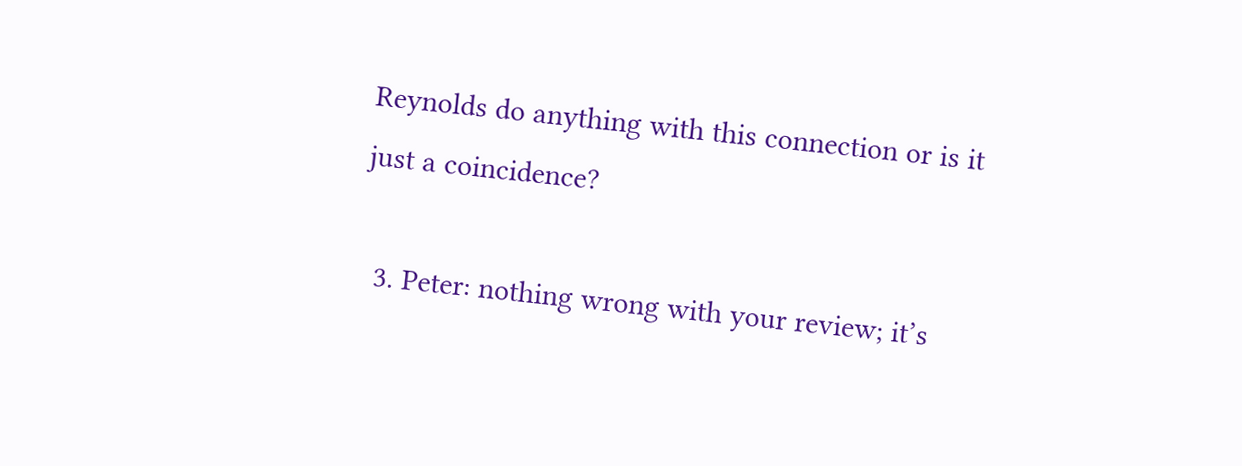Reynolds do anything with this connection or is it just a coincidence?

  3. Peter: nothing wrong with your review; it’s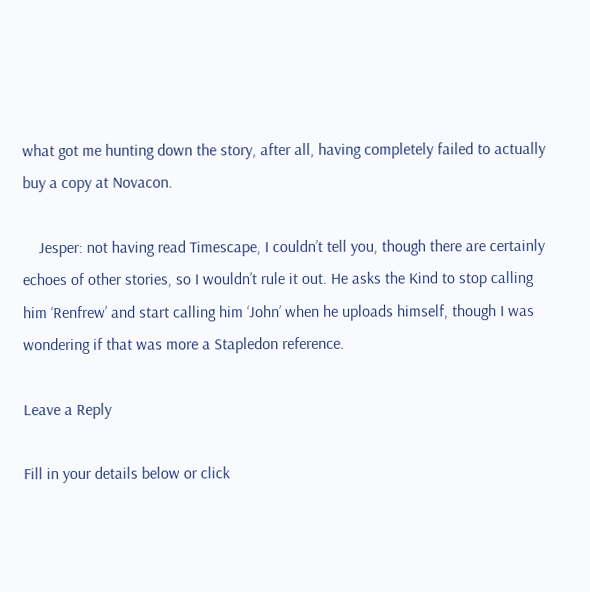what got me hunting down the story, after all, having completely failed to actually buy a copy at Novacon.

    Jesper: not having read Timescape, I couldn’t tell you, though there are certainly echoes of other stories, so I wouldn’t rule it out. He asks the Kind to stop calling him ‘Renfrew’ and start calling him ‘John’ when he uploads himself, though I was wondering if that was more a Stapledon reference.

Leave a Reply

Fill in your details below or click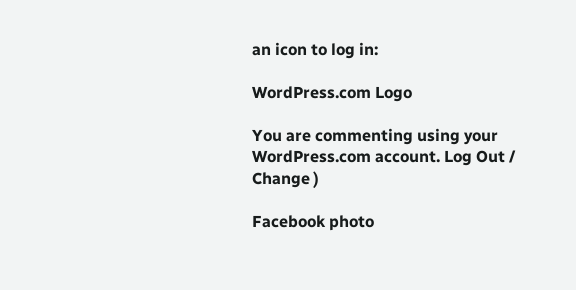an icon to log in:

WordPress.com Logo

You are commenting using your WordPress.com account. Log Out /  Change )

Facebook photo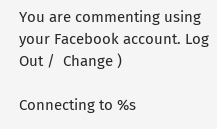You are commenting using your Facebook account. Log Out /  Change )

Connecting to %s